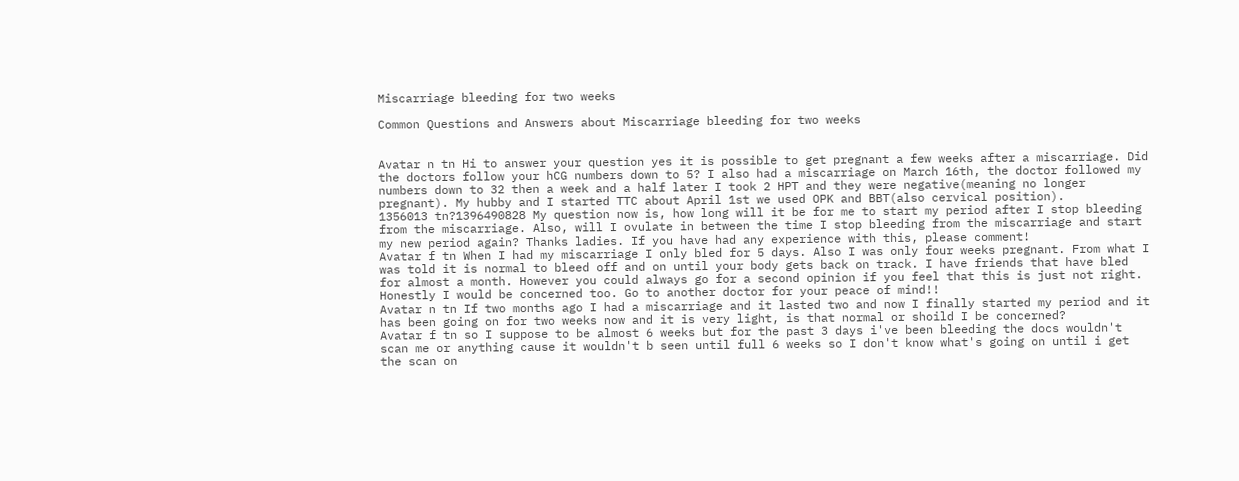Miscarriage bleeding for two weeks

Common Questions and Answers about Miscarriage bleeding for two weeks


Avatar n tn Hi to answer your question yes it is possible to get pregnant a few weeks after a miscarriage. Did the doctors follow your hCG numbers down to 5? I also had a miscarriage on March 16th, the doctor followed my numbers down to 32 then a week and a half later I took 2 HPT and they were negative(meaning no longer pregnant). My hubby and I started TTC about April 1st we used OPK and BBT(also cervical position).
1356013 tn?1396490828 My question now is, how long will it be for me to start my period after I stop bleeding from the miscarriage. Also, will I ovulate in between the time I stop bleeding from the miscarriage and start my new period again? Thanks ladies. If you have had any experience with this, please comment!
Avatar f tn When I had my miscarriage I only bled for 5 days. Also I was only four weeks pregnant. From what I was told it is normal to bleed off and on until your body gets back on track. I have friends that have bled for almost a month. However you could always go for a second opinion if you feel that this is just not right. Honestly I would be concerned too. Go to another doctor for your peace of mind!!
Avatar n tn If two months ago I had a miscarriage and it lasted two and now I finally started my period and it has been going on for two weeks now and it is very light, is that normal or shoild I be concerned?
Avatar f tn so I suppose to be almost 6 weeks but for the past 3 days i've been bleeding the docs wouldn't scan me or anything cause it wouldn't b seen until full 6 weeks so I don't know what's going on until i get the scan on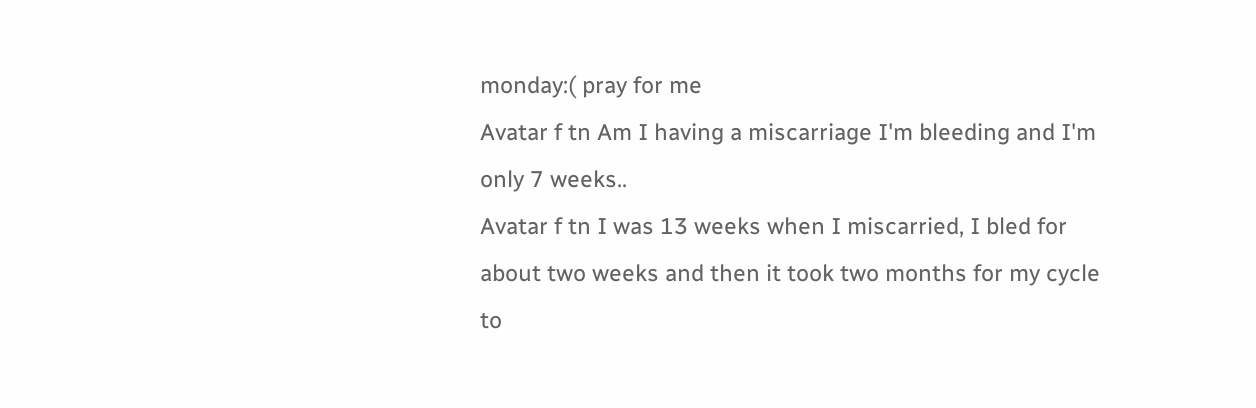monday:( pray for me
Avatar f tn Am I having a miscarriage I'm bleeding and I'm only 7 weeks..
Avatar f tn I was 13 weeks when I miscarried, I bled for about two weeks and then it took two months for my cycle to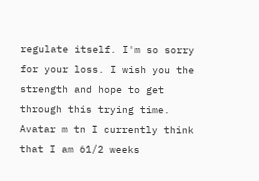regulate itself. I'm so sorry for your loss. I wish you the strength and hope to get through this trying time.
Avatar m tn I currently think that I am 61/2 weeks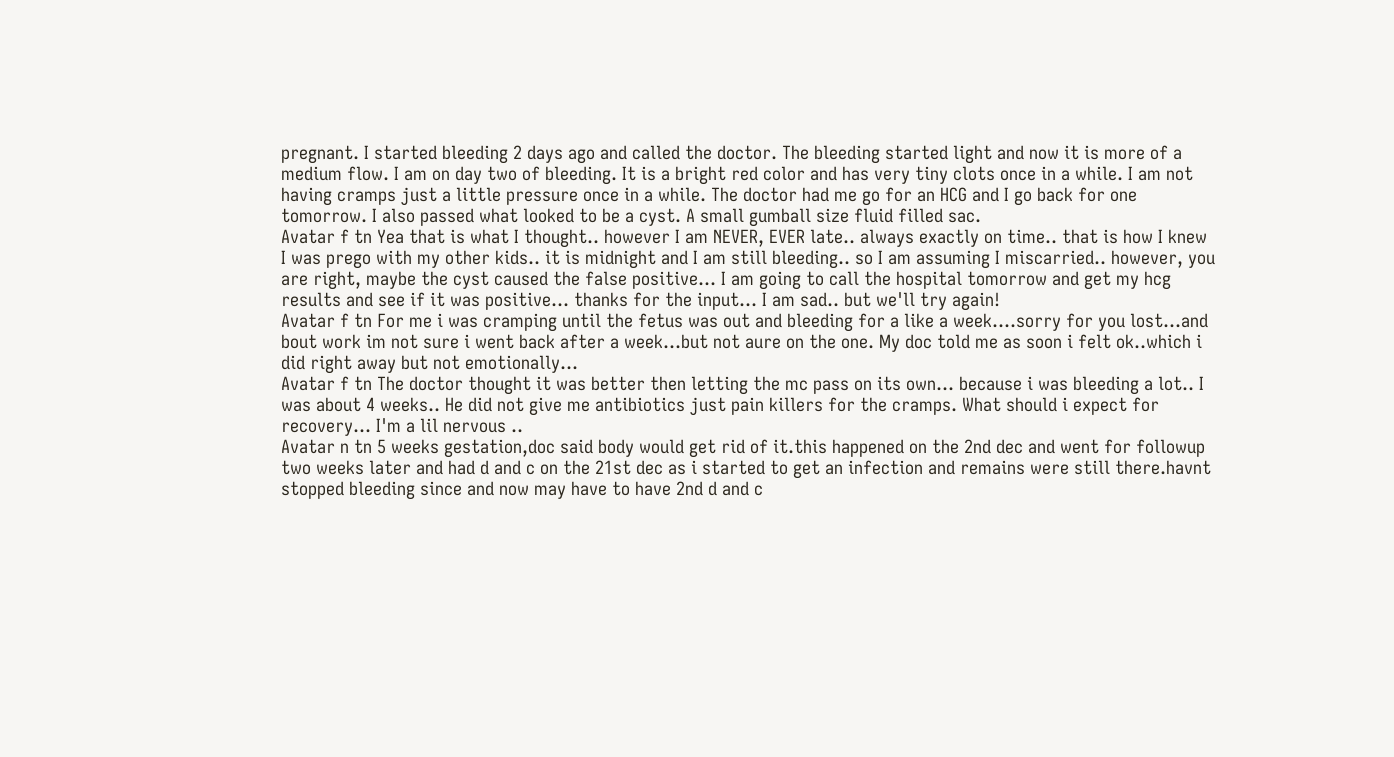pregnant. I started bleeding 2 days ago and called the doctor. The bleeding started light and now it is more of a medium flow. I am on day two of bleeding. It is a bright red color and has very tiny clots once in a while. I am not having cramps just a little pressure once in a while. The doctor had me go for an HCG and I go back for one tomorrow. I also passed what looked to be a cyst. A small gumball size fluid filled sac.
Avatar f tn Yea that is what I thought.. however I am NEVER, EVER late.. always exactly on time.. that is how I knew I was prego with my other kids.. it is midnight and I am still bleeding.. so I am assuming I miscarried.. however, you are right, maybe the cyst caused the false positive... I am going to call the hospital tomorrow and get my hcg results and see if it was positive... thanks for the input... I am sad.. but we'll try again!
Avatar f tn For me i was cramping until the fetus was out and bleeding for a like a week....sorry for you lost...and bout work im not sure i went back after a week...but not aure on the one. My doc told me as soon i felt ok..which i did right away but not emotionally...
Avatar f tn The doctor thought it was better then letting the mc pass on its own... because i was bleeding a lot.. I was about 4 weeks.. He did not give me antibiotics just pain killers for the cramps. What should i expect for recovery... I'm a lil nervous ..
Avatar n tn 5 weeks gestation,doc said body would get rid of it.this happened on the 2nd dec and went for followup two weeks later and had d and c on the 21st dec as i started to get an infection and remains were still there.havnt stopped bleeding since and now may have to have 2nd d and c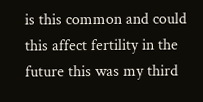is this common and could this affect fertility in the future this was my third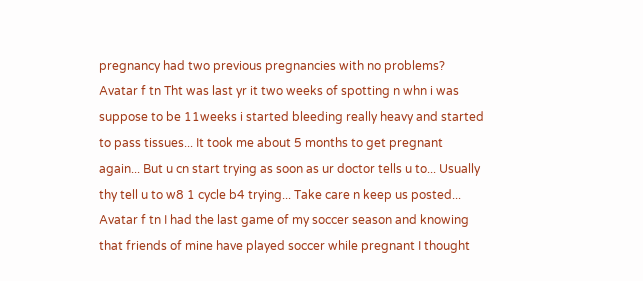pregnancy had two previous pregnancies with no problems?
Avatar f tn Tht was last yr it two weeks of spotting n whn i was suppose to be 11weeks i started bleeding really heavy and started to pass tissues... It took me about 5 months to get pregnant again... But u cn start trying as soon as ur doctor tells u to... Usually thy tell u to w8 1 cycle b4 trying... Take care n keep us posted...
Avatar f tn I had the last game of my soccer season and knowing that friends of mine have played soccer while pregnant I thought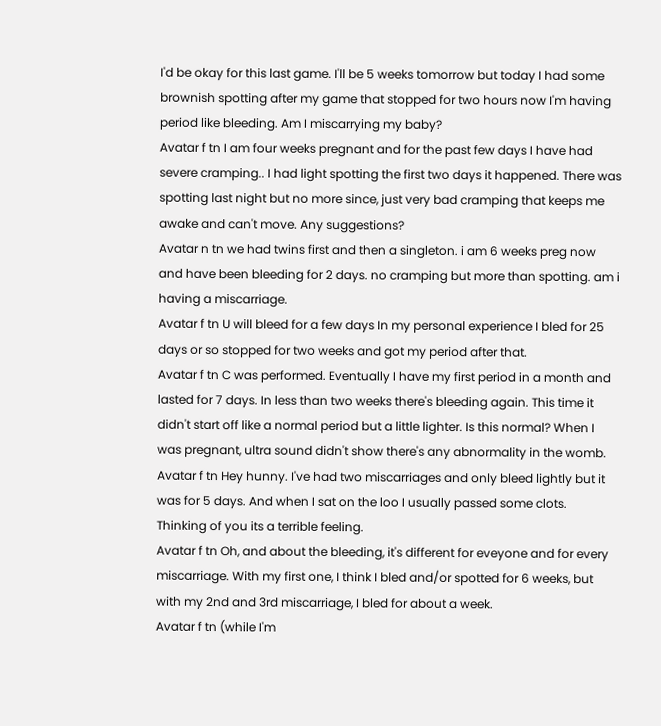I'd be okay for this last game. I'll be 5 weeks tomorrow but today I had some brownish spotting after my game that stopped for two hours now I'm having period like bleeding. Am I miscarrying my baby?
Avatar f tn I am four weeks pregnant and for the past few days I have had severe cramping.. I had light spotting the first two days it happened. There was spotting last night but no more since, just very bad cramping that keeps me awake and can't move. Any suggestions?
Avatar n tn we had twins first and then a singleton. i am 6 weeks preg now and have been bleeding for 2 days. no cramping but more than spotting. am i having a miscarriage.
Avatar f tn U will bleed for a few days In my personal experience I bled for 25 days or so stopped for two weeks and got my period after that.
Avatar f tn C was performed. Eventually I have my first period in a month and lasted for 7 days. In less than two weeks there's bleeding again. This time it didn't start off like a normal period but a little lighter. Is this normal? When I was pregnant, ultra sound didn't show there's any abnormality in the womb.
Avatar f tn Hey hunny. I've had two miscarriages and only bleed lightly but it was for 5 days. And when I sat on the loo I usually passed some clots. Thinking of you its a terrible feeling.
Avatar f tn Oh, and about the bleeding, it's different for eveyone and for every miscarriage. With my first one, I think I bled and/or spotted for 6 weeks, but with my 2nd and 3rd miscarriage, I bled for about a week.
Avatar f tn (while I'm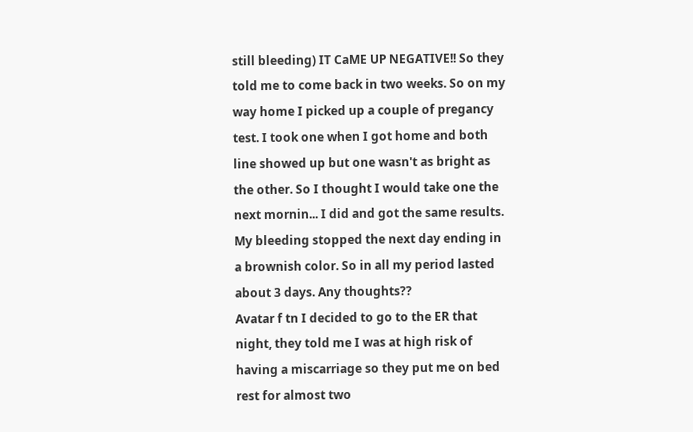still bleeding) IT CaME UP NEGATIVE!! So they told me to come back in two weeks. So on my way home I picked up a couple of pregancy test. I took one when I got home and both line showed up but one wasn't as bright as the other. So I thought I would take one the next mornin... I did and got the same results. My bleeding stopped the next day ending in a brownish color. So in all my period lasted about 3 days. Any thoughts??
Avatar f tn I decided to go to the ER that night, they told me I was at high risk of having a miscarriage so they put me on bed rest for almost two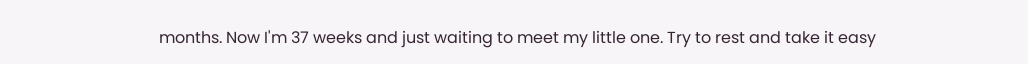months. Now I'm 37 weeks and just waiting to meet my little one. Try to rest and take it easy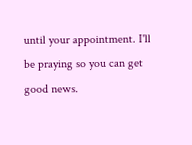until your appointment. I'll be praying so you can get good news.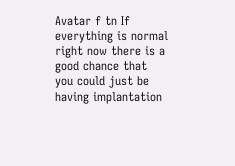Avatar f tn If everything is normal right now there is a good chance that you could just be having implantation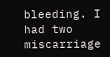bleeding. I had two miscarriage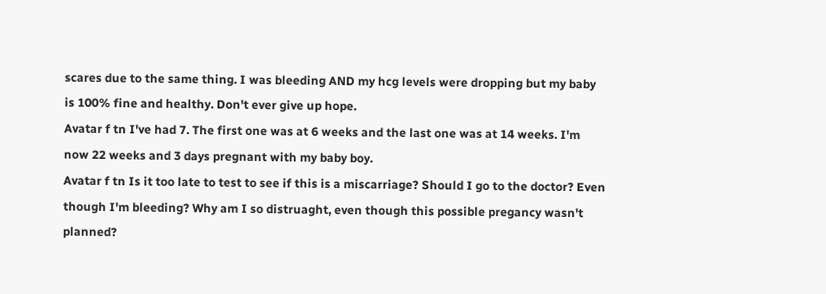scares due to the same thing. I was bleeding AND my hcg levels were dropping but my baby is 100% fine and healthy. Don't ever give up hope.
Avatar f tn I've had 7. The first one was at 6 weeks and the last one was at 14 weeks. I'm now 22 weeks and 3 days pregnant with my baby boy.
Avatar f tn Is it too late to test to see if this is a miscarriage? Should I go to the doctor? Even though I'm bleeding? Why am I so distruaght, even though this possible pregancy wasn't planned?